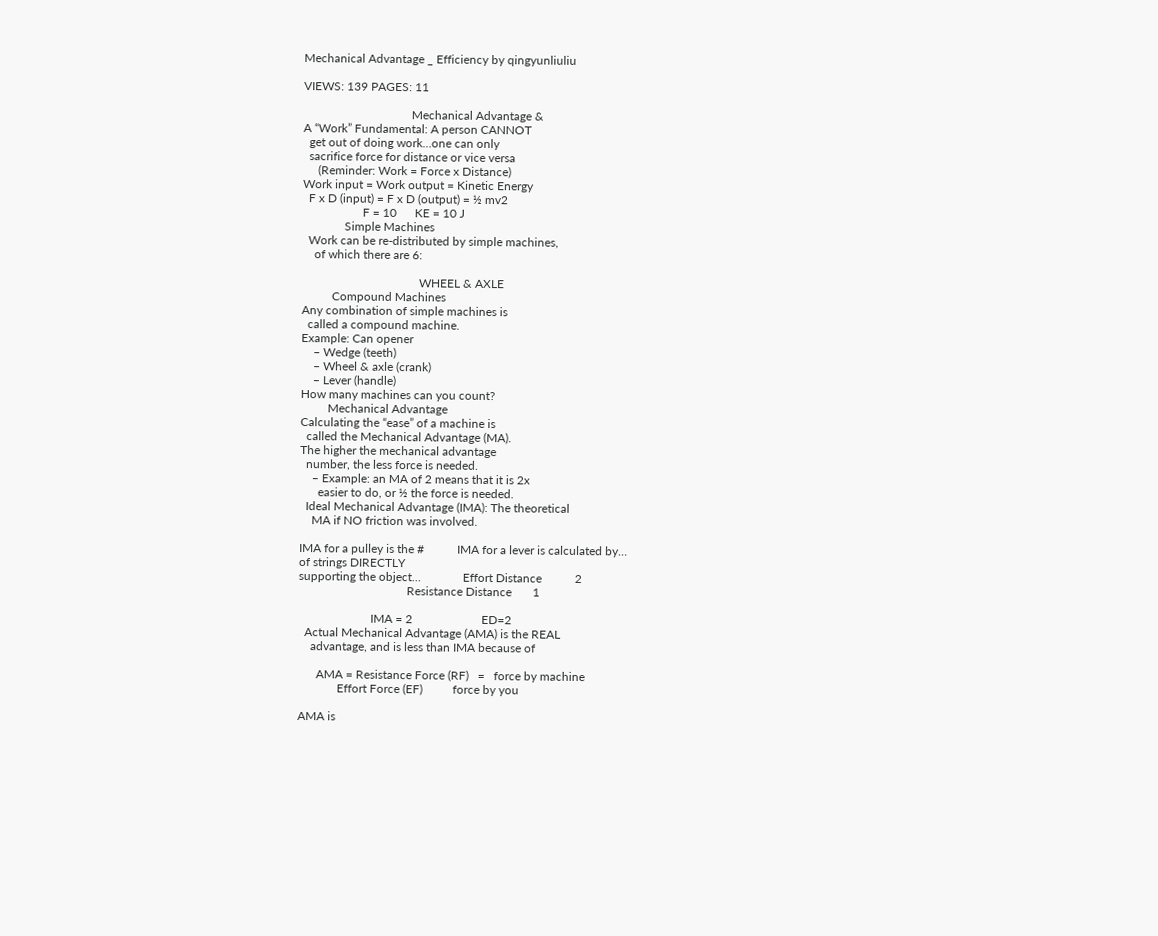Mechanical Advantage _ Efficiency by qingyunliuliu

VIEWS: 139 PAGES: 11

                                    Mechanical Advantage &
A “Work” Fundamental: A person CANNOT
  get out of doing work…one can only
  sacrifice force for distance or vice versa
     (Reminder: Work = Force x Distance)
Work input = Work output = Kinetic Energy
  F x D (input) = F x D (output) = ½ mv2
                    F = 10      KE = 10 J
              Simple Machines
  Work can be re-distributed by simple machines,
    of which there are 6:

                                       WHEEL & AXLE
          Compound Machines
Any combination of simple machines is
  called a compound machine.
Example: Can opener
    – Wedge (teeth)
    – Wheel & axle (crank)
    – Lever (handle)
How many machines can you count?
         Mechanical Advantage
Calculating the “ease” of a machine is
  called the Mechanical Advantage (MA).
The higher the mechanical advantage
  number, the less force is needed.
    – Example: an MA of 2 means that it is 2x
      easier to do, or ½ the force is needed.
  Ideal Mechanical Advantage (IMA): The theoretical
    MA if NO friction was involved.

IMA for a pulley is the #           IMA for a lever is calculated by…
of strings DIRECTLY
supporting the object…              Effort Distance           2
                                    Resistance Distance       1

                        IMA = 2                       ED=2
  Actual Mechanical Advantage (AMA) is the REAL
    advantage, and is less than IMA because of

      AMA = Resistance Force (RF)   =   force by machine
             Effort Force (EF)          force by you

AMA is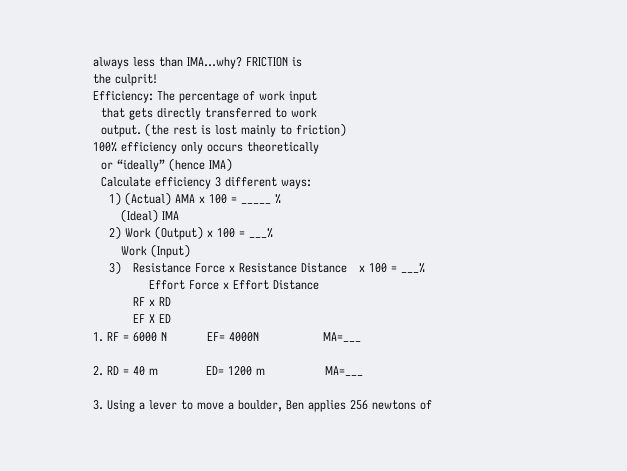always less than IMA…why? FRICTION is
the culprit!
Efficiency: The percentage of work input
  that gets directly transferred to work
  output. (the rest is lost mainly to friction)
100% efficiency only occurs theoretically
  or “ideally” (hence IMA)
  Calculate efficiency 3 different ways:
    1) (Actual) AMA x 100 = _____ %
       (Ideal) IMA
    2) Work (Output) x 100 = ___%
       Work (Input)
    3)   Resistance Force x Resistance Distance   x 100 = ___%
              Effort Force x Effort Distance
          RF x RD
          EF X ED
1. RF = 6000 N          EF= 4000N                MA=___

2. RD = 40 m            ED= 1200 m               MA=___

3. Using a lever to move a boulder, Ben applies 256 newtons of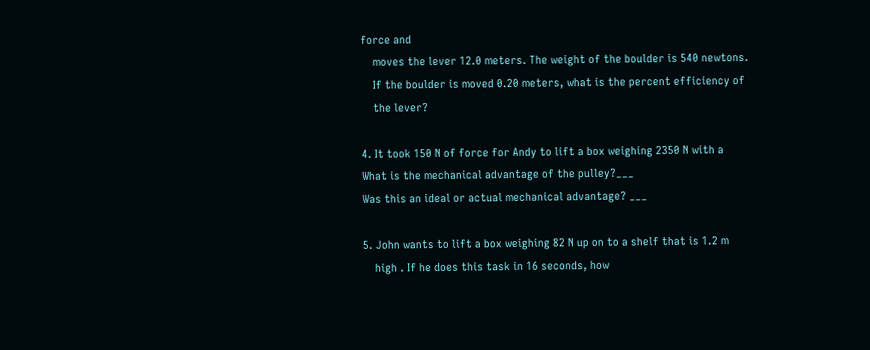force and
    moves the lever 12.0 meters. The weight of the boulder is 540 newtons.
    If the boulder is moved 0.20 meters, what is the percent efficiency of
    the lever?

4. It took 150 N of force for Andy to lift a box weighing 2350 N with a
What is the mechanical advantage of the pulley?___
Was this an ideal or actual mechanical advantage? ___

5. John wants to lift a box weighing 82 N up on to a shelf that is 1.2 m
    high . If he does this task in 16 seconds, how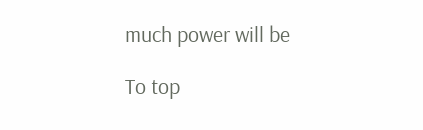much power will be

To top